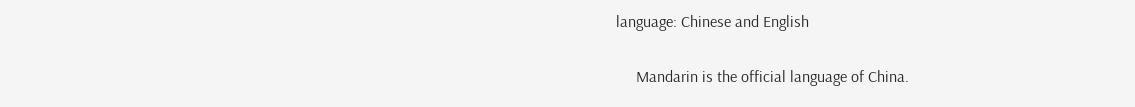language: Chinese and English

     Mandarin is the official language of China.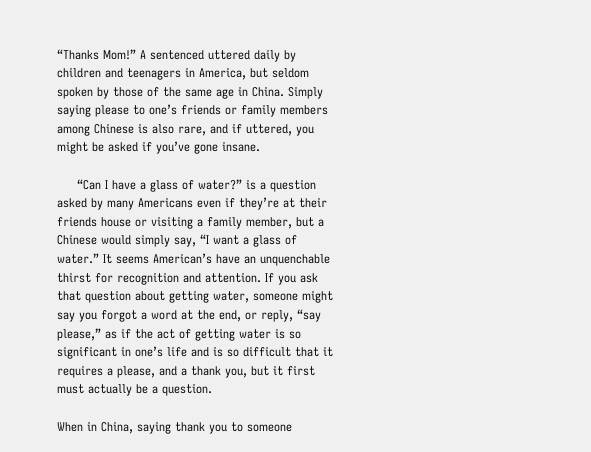“Thanks Mom!” A sentenced uttered daily by children and teenagers in America, but seldom spoken by those of the same age in China. Simply saying please to one’s friends or family members among Chinese is also rare, and if uttered, you might be asked if you’ve gone insane.

     “Can I have a glass of water?” is a question asked by many Americans even if they’re at their friends house or visiting a family member, but a Chinese would simply say, “I want a glass of water.” It seems American’s have an unquenchable thirst for recognition and attention. If you ask that question about getting water, someone might say you forgot a word at the end, or reply, “say please,” as if the act of getting water is so significant in one’s life and is so difficult that it requires a please, and a thank you, but it first must actually be a question.

When in China, saying thank you to someone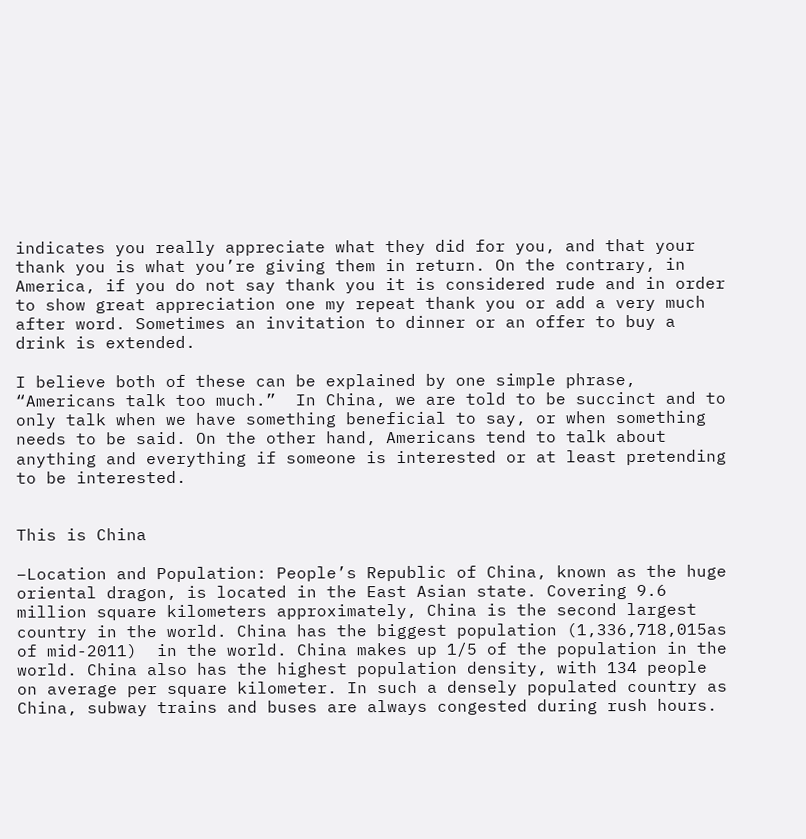indicates you really appreciate what they did for you, and that your thank you is what you’re giving them in return. On the contrary, in America, if you do not say thank you it is considered rude and in order to show great appreciation one my repeat thank you or add a very much after word. Sometimes an invitation to dinner or an offer to buy a drink is extended.

I believe both of these can be explained by one simple phrase, “Americans talk too much.”  In China, we are told to be succinct and to only talk when we have something beneficial to say, or when something needs to be said. On the other hand, Americans tend to talk about anything and everything if someone is interested or at least pretending to be interested.


This is China

–Location and Population: People’s Republic of China, known as the huge oriental dragon, is located in the East Asian state. Covering 9.6 million square kilometers approximately, China is the second largest country in the world. China has the biggest population (1,336,718,015as of mid-2011)  in the world. China makes up 1/5 of the population in the world. China also has the highest population density, with 134 people on average per square kilometer. In such a densely populated country as China, subway trains and buses are always congested during rush hours.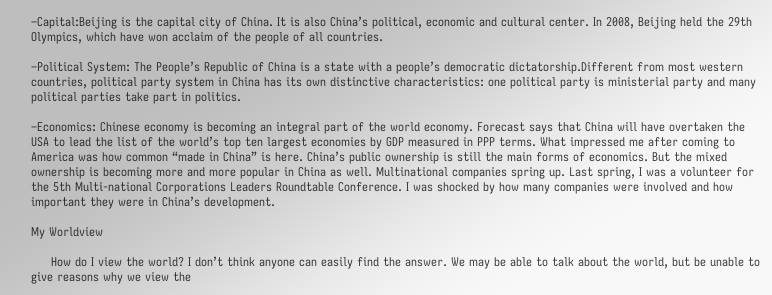–Capital:Beijing is the capital city of China. It is also China’s political, economic and cultural center. In 2008, Beijing held the 29th Olympics, which have won acclaim of the people of all countries.

–Political System: The People’s Republic of China is a state with a people’s democratic dictatorship.Different from most western countries, political party system in China has its own distinctive characteristics: one political party is ministerial party and many political parties take part in politics.

–Economics: Chinese economy is becoming an integral part of the world economy. Forecast says that China will have overtaken the USA to lead the list of the world’s top ten largest economies by GDP measured in PPP terms. What impressed me after coming to America was how common “made in China” is here. China’s public ownership is still the main forms of economics. But the mixed ownership is becoming more and more popular in China as well. Multinational companies spring up. Last spring, I was a volunteer for the 5th Multi-national Corporations Leaders Roundtable Conference. I was shocked by how many companies were involved and how important they were in China’s development.

My Worldview

     How do I view the world? I don’t think anyone can easily find the answer. We may be able to talk about the world, but be unable to give reasons why we view the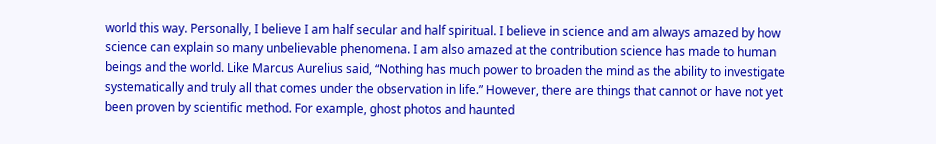world this way. Personally, I believe I am half secular and half spiritual. I believe in science and am always amazed by how science can explain so many unbelievable phenomena. I am also amazed at the contribution science has made to human beings and the world. Like Marcus Aurelius said, “Nothing has much power to broaden the mind as the ability to investigate systematically and truly all that comes under the observation in life.” However, there are things that cannot or have not yet been proven by scientific method. For example, ghost photos and haunted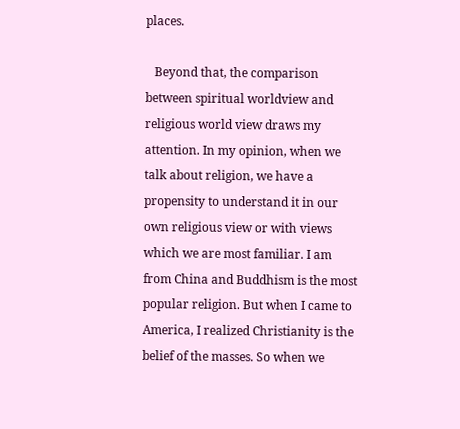places.

   Beyond that, the comparison between spiritual worldview and religious world view draws my attention. In my opinion, when we talk about religion, we have a propensity to understand it in our own religious view or with views which we are most familiar. I am from China and Buddhism is the most popular religion. But when I came to America, I realized Christianity is the belief of the masses. So when we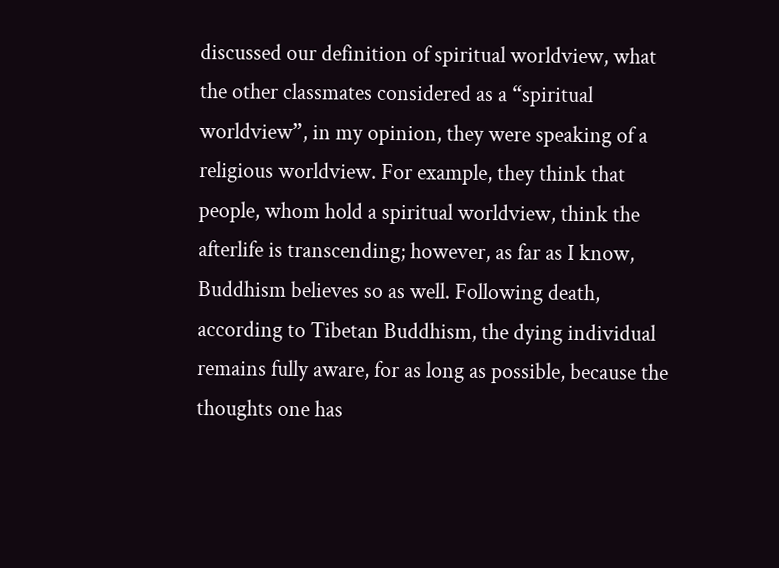discussed our definition of spiritual worldview, what the other classmates considered as a “spiritual worldview”, in my opinion, they were speaking of a religious worldview. For example, they think that people, whom hold a spiritual worldview, think the afterlife is transcending; however, as far as I know, Buddhism believes so as well. Following death, according to Tibetan Buddhism, the dying individual remains fully aware, for as long as possible, because the thoughts one has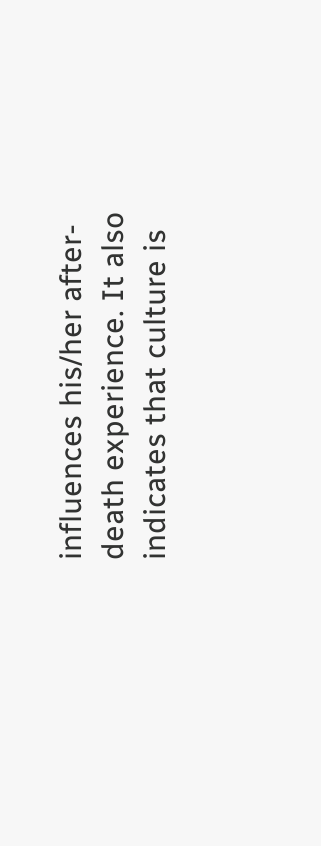influences his/her after-death experience. It also indicates that culture is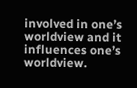involved in one’s worldview and it influences one’s worldview.